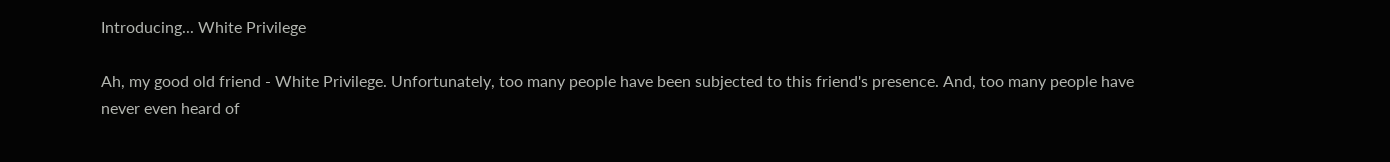Introducing... White Privilege

Ah, my good old friend - White Privilege. Unfortunately, too many people have been subjected to this friend's presence. And, too many people have never even heard of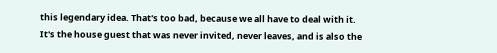this legendary idea. That's too bad, because we all have to deal with it. It's the house guest that was never invited, never leaves, and is also the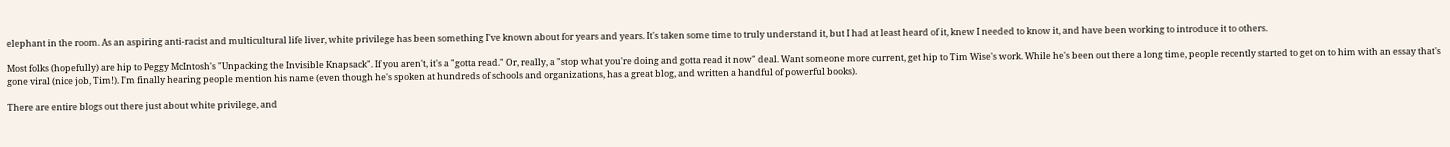elephant in the room. As an aspiring anti-racist and multicultural life liver, white privilege has been something I've known about for years and years. It's taken some time to truly understand it, but I had at least heard of it, knew I needed to know it, and have been working to introduce it to others.

Most folks (hopefully) are hip to Peggy McIntosh's "Unpacking the Invisible Knapsack". If you aren't, it's a "gotta read." Or, really, a "stop what you're doing and gotta read it now" deal. Want someone more current, get hip to Tim Wise's work. While he's been out there a long time, people recently started to get on to him with an essay that's gone viral (nice job, Tim!). I'm finally hearing people mention his name (even though he's spoken at hundreds of schools and organizations, has a great blog, and written a handful of powerful books).

There are entire blogs out there just about white privilege, and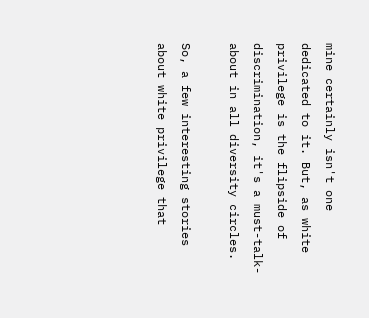mine certainly isn't one dedicated to it. But, as white privilege is the flipside of discrimination, it's a must-talk-about in all diversity circles.

So, a few interesting stories about white privilege that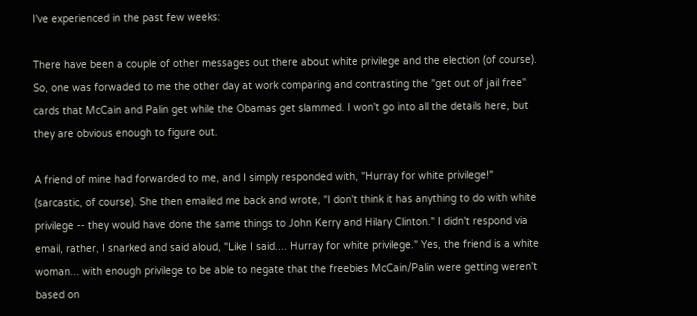I've experienced in the past few weeks:

There have been a couple of other messages out there about white privilege and the election (of course). So, one was forwaded to me the other day at work comparing and contrasting the "get out of jail free" cards that McCain and Palin get while the Obamas get slammed. I won't go into all the details here, but they are obvious enough to figure out.

A friend of mine had forwarded to me, and I simply responded with, "Hurray for white privilege!" (sarcastic, of course). She then emailed me back and wrote, "I don't think it has anything to do with white privilege -- they would have done the same things to John Kerry and Hilary Clinton." I didn't respond via email, rather, I snarked and said aloud, "Like I said.... Hurray for white privilege." Yes, the friend is a white woman... with enough privilege to be able to negate that the freebies McCain/Palin were getting weren't based on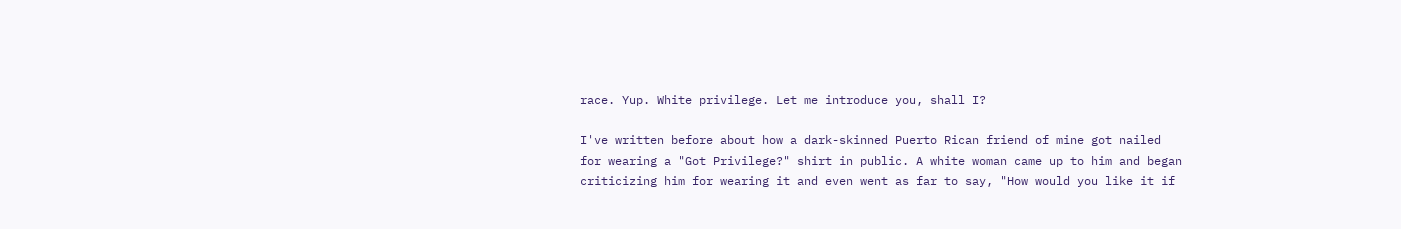race. Yup. White privilege. Let me introduce you, shall I?

I've written before about how a dark-skinned Puerto Rican friend of mine got nailed for wearing a "Got Privilege?" shirt in public. A white woman came up to him and began criticizing him for wearing it and even went as far to say, "How would you like it if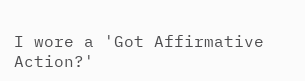I wore a 'Got Affirmative Action?'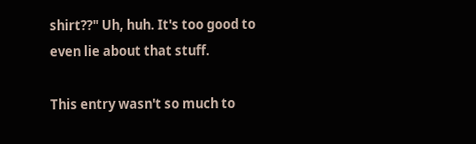shirt??" Uh, huh. It's too good to even lie about that stuff.

This entry wasn't so much to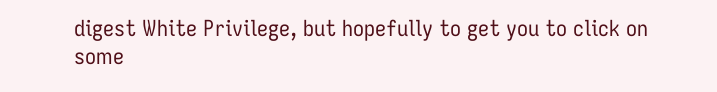digest White Privilege, but hopefully to get you to click on some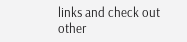links and check out other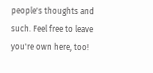people's thoughts and such. Feel free to leave you're own here, too!